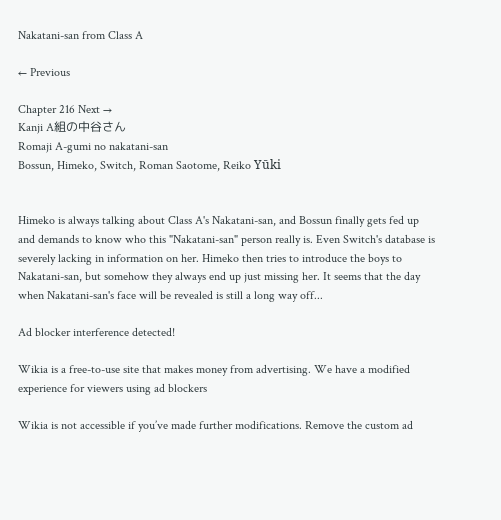Nakatani-san from Class A

← Previous

Chapter 216 Next →
Kanji A組の中谷さん
Romaji A-gumi no nakatani-san
Bossun, Himeko, Switch, Roman Saotome, Reiko Yūki


Himeko is always talking about Class A's Nakatani-san, and Bossun finally gets fed up and demands to know who this "Nakatani-san" person really is. Even Switch's database is severely lacking in information on her. Himeko then tries to introduce the boys to Nakatani-san, but somehow they always end up just missing her. It seems that the day when Nakatani-san's face will be revealed is still a long way off...

Ad blocker interference detected!

Wikia is a free-to-use site that makes money from advertising. We have a modified experience for viewers using ad blockers

Wikia is not accessible if you’ve made further modifications. Remove the custom ad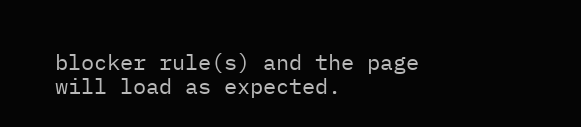blocker rule(s) and the page will load as expected.